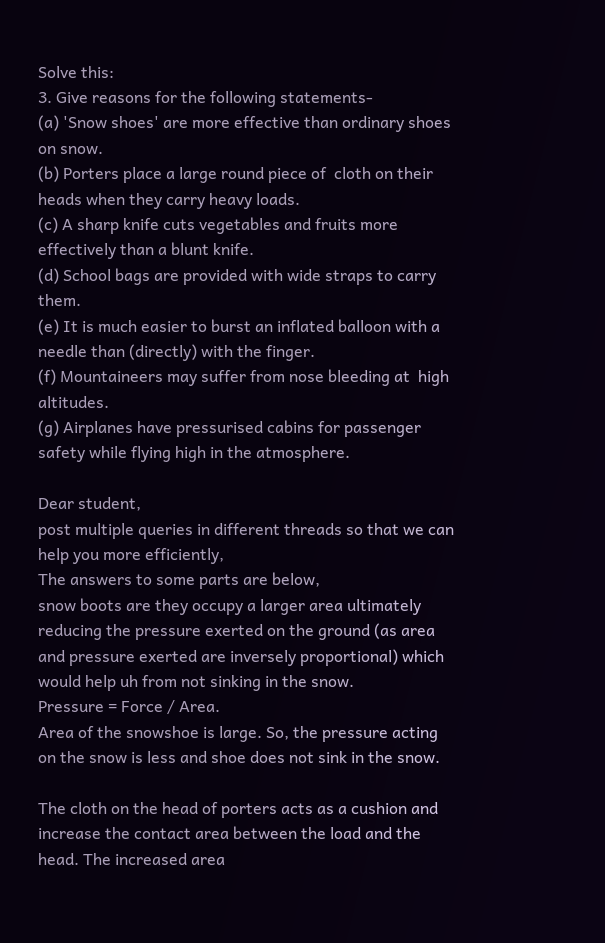Solve this:
3. Give reasons for the following statements-
(a) 'Snow shoes' are more effective than ordinary shoes on snow.
(b) Porters place a large round piece of  cloth on their heads when they carry heavy loads.
(c) A sharp knife cuts vegetables and fruits more effectively than a blunt knife.
(d) School bags are provided with wide straps to carry them.
(e) It is much easier to burst an inflated balloon with a needle than (directly) with the finger.
(f) Mountaineers may suffer from nose bleeding at  high altitudes.
(g) Airplanes have pressurised cabins for passenger safety while flying high in the atmosphere.

Dear student,
post multiple queries in different threads so that we can help you more efficiently,
The answers to some parts are below,
snow boots are they occupy a larger area ultimately reducing the pressure exerted on the ground (as area and pressure exerted are inversely proportional) which would help uh from not sinking in the snow.
Pressure = Force / Area.
Area of the snowshoe is large. So, the pressure acting on the snow is less and shoe does not sink in the snow.

The cloth on the head of porters acts as a cushion and increase the contact area between the load and the head. The increased area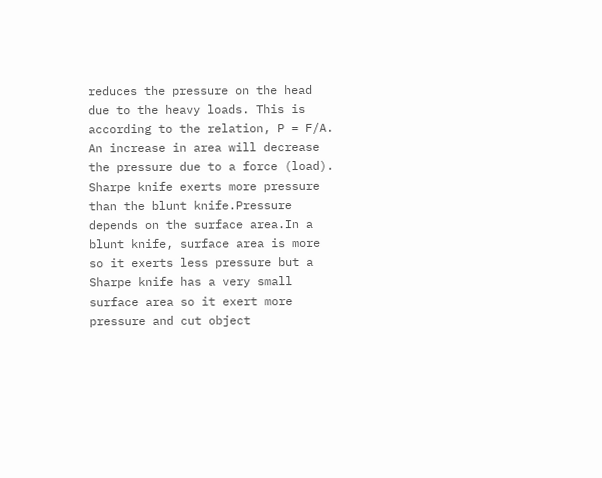reduces the pressure on the head due to the heavy loads. This is according to the relation, P = F/A. An increase in area will decrease the pressure due to a force (load).
Sharpe knife exerts more pressure than the blunt knife.Pressure depends on the surface area.In a blunt knife, surface area is more so it exerts less pressure but a Sharpe knife has a very small surface area so it exert more pressure and cut object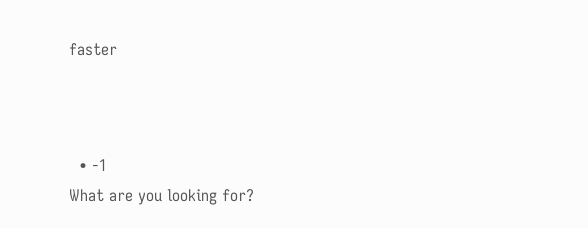faster



  • -1
What are you looking for?